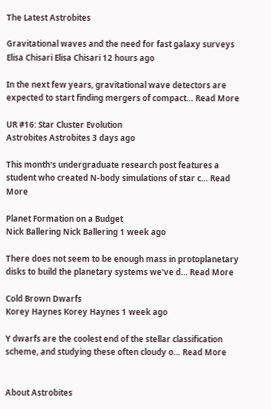The Latest Astrobites

Gravitational waves and the need for fast galaxy surveys
Elisa Chisari Elisa Chisari 12 hours ago

In the next few years, gravitational wave detectors are expected to start finding mergers of compact… Read More

UR #16: Star Cluster Evolution
Astrobites Astrobites 3 days ago

This month's undergraduate research post features a student who created N-body simulations of star c… Read More

Planet Formation on a Budget
Nick Ballering Nick Ballering 1 week ago

There does not seem to be enough mass in protoplanetary disks to build the planetary systems we've d… Read More

Cold Brown Dwarfs
Korey Haynes Korey Haynes 1 week ago

Y dwarfs are the coolest end of the stellar classification scheme, and studying these often cloudy o… Read More


About Astrobites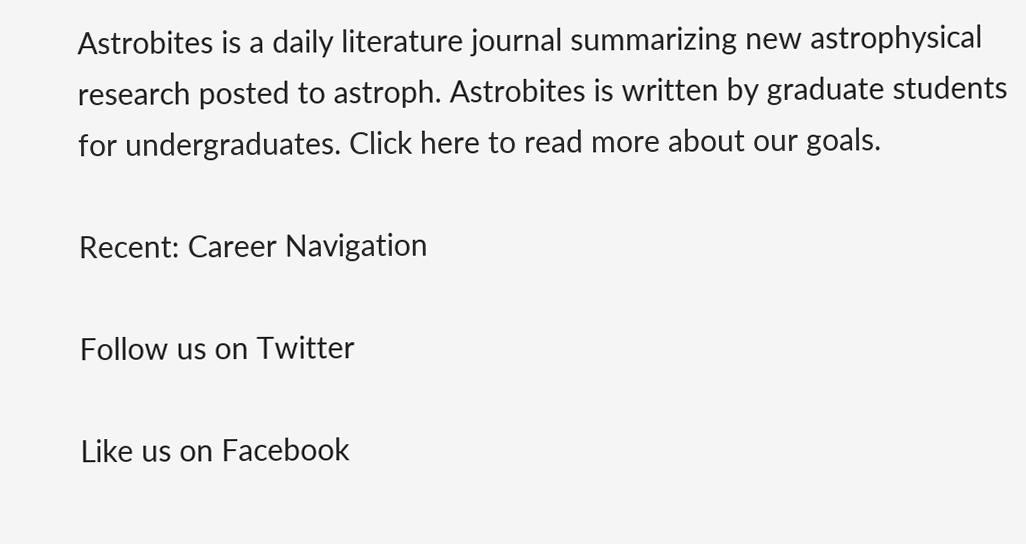Astrobites is a daily literature journal summarizing new astrophysical research posted to astroph. Astrobites is written by graduate students for undergraduates. Click here to read more about our goals.

Recent: Career Navigation

Follow us on Twitter

Like us on Facebook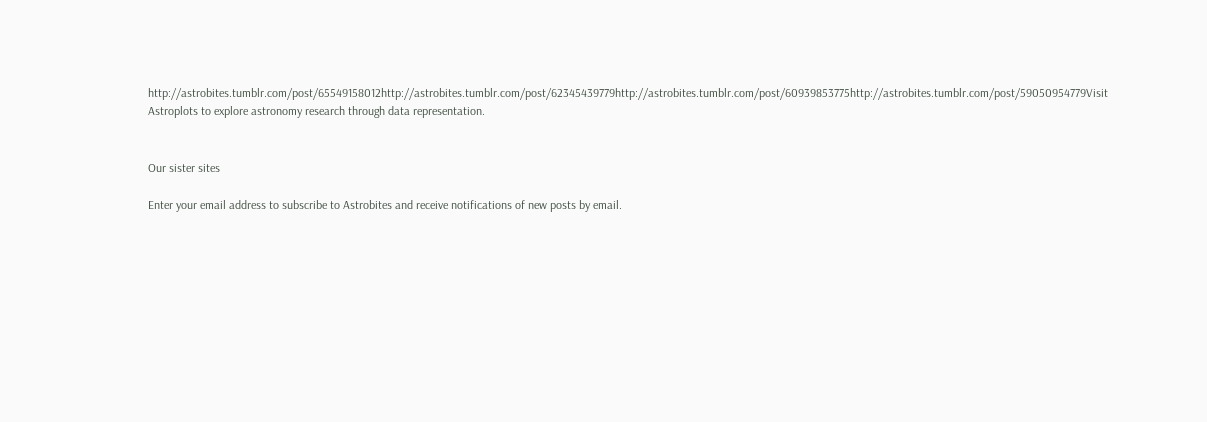http://astrobites.tumblr.com/post/65549158012http://astrobites.tumblr.com/post/62345439779http://astrobites.tumblr.com/post/60939853775http://astrobites.tumblr.com/post/59050954779Visit Astroplots to explore astronomy research through data representation.


Our sister sites

Enter your email address to subscribe to Astrobites and receive notifications of new posts by email.